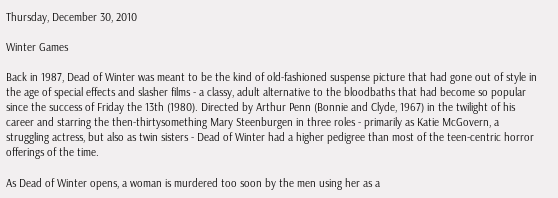Thursday, December 30, 2010

Winter Games

Back in 1987, Dead of Winter was meant to be the kind of old-fashioned suspense picture that had gone out of style in the age of special effects and slasher films - a classy, adult alternative to the bloodbaths that had become so popular since the success of Friday the 13th (1980). Directed by Arthur Penn (Bonnie and Clyde, 1967) in the twilight of his career and starring the then-thirtysomething Mary Steenburgen in three roles - primarily as Katie McGovern, a struggling actress, but also as twin sisters - Dead of Winter had a higher pedigree than most of the teen-centric horror offerings of the time.

As Dead of Winter opens, a woman is murdered too soon by the men using her as a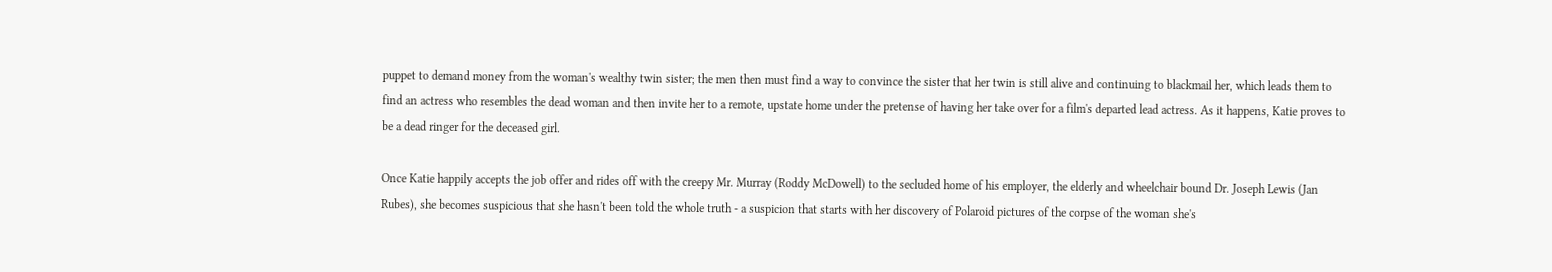puppet to demand money from the woman's wealthy twin sister; the men then must find a way to convince the sister that her twin is still alive and continuing to blackmail her, which leads them to find an actress who resembles the dead woman and then invite her to a remote, upstate home under the pretense of having her take over for a film's departed lead actress. As it happens, Katie proves to be a dead ringer for the deceased girl.

Once Katie happily accepts the job offer and rides off with the creepy Mr. Murray (Roddy McDowell) to the secluded home of his employer, the elderly and wheelchair bound Dr. Joseph Lewis (Jan Rubes), she becomes suspicious that she hasn't been told the whole truth - a suspicion that starts with her discovery of Polaroid pictures of the corpse of the woman she's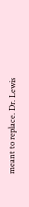meant to replace. Dr. Lewis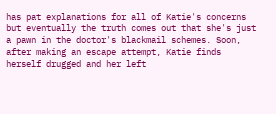has pat explanations for all of Katie's concerns but eventually the truth comes out that she's just a pawn in the doctor's blackmail schemes. Soon, after making an escape attempt, Katie finds herself drugged and her left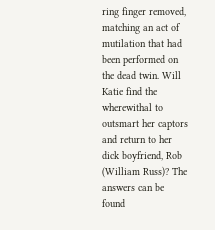ring finger removed, matching an act of mutilation that had been performed on the dead twin. Will Katie find the wherewithal to outsmart her captors and return to her dick boyfriend, Rob (William Russ)? The answers can be found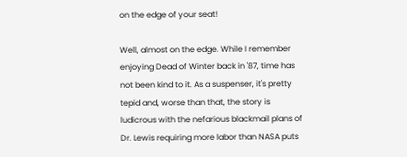on the edge of your seat!

Well, almost on the edge. While I remember enjoying Dead of Winter back in '87, time has not been kind to it. As a suspenser, it's pretty tepid and, worse than that, the story is ludicrous with the nefarious blackmail plans of Dr. Lewis requiring more labor than NASA puts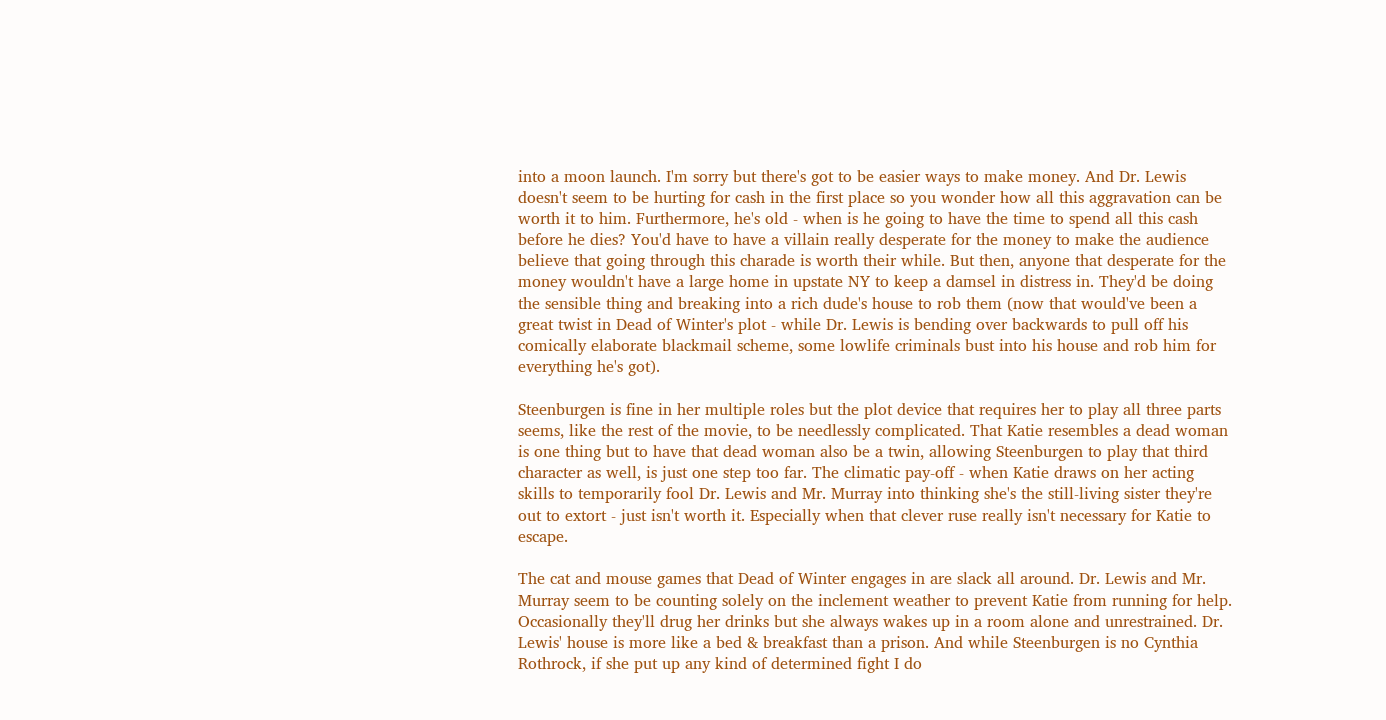into a moon launch. I'm sorry but there's got to be easier ways to make money. And Dr. Lewis doesn't seem to be hurting for cash in the first place so you wonder how all this aggravation can be worth it to him. Furthermore, he's old - when is he going to have the time to spend all this cash before he dies? You'd have to have a villain really desperate for the money to make the audience believe that going through this charade is worth their while. But then, anyone that desperate for the money wouldn't have a large home in upstate NY to keep a damsel in distress in. They'd be doing the sensible thing and breaking into a rich dude's house to rob them (now that would've been a great twist in Dead of Winter's plot - while Dr. Lewis is bending over backwards to pull off his comically elaborate blackmail scheme, some lowlife criminals bust into his house and rob him for everything he's got).

Steenburgen is fine in her multiple roles but the plot device that requires her to play all three parts seems, like the rest of the movie, to be needlessly complicated. That Katie resembles a dead woman is one thing but to have that dead woman also be a twin, allowing Steenburgen to play that third character as well, is just one step too far. The climatic pay-off - when Katie draws on her acting skills to temporarily fool Dr. Lewis and Mr. Murray into thinking she's the still-living sister they're out to extort - just isn't worth it. Especially when that clever ruse really isn't necessary for Katie to escape.

The cat and mouse games that Dead of Winter engages in are slack all around. Dr. Lewis and Mr. Murray seem to be counting solely on the inclement weather to prevent Katie from running for help. Occasionally they'll drug her drinks but she always wakes up in a room alone and unrestrained. Dr. Lewis' house is more like a bed & breakfast than a prison. And while Steenburgen is no Cynthia Rothrock, if she put up any kind of determined fight I do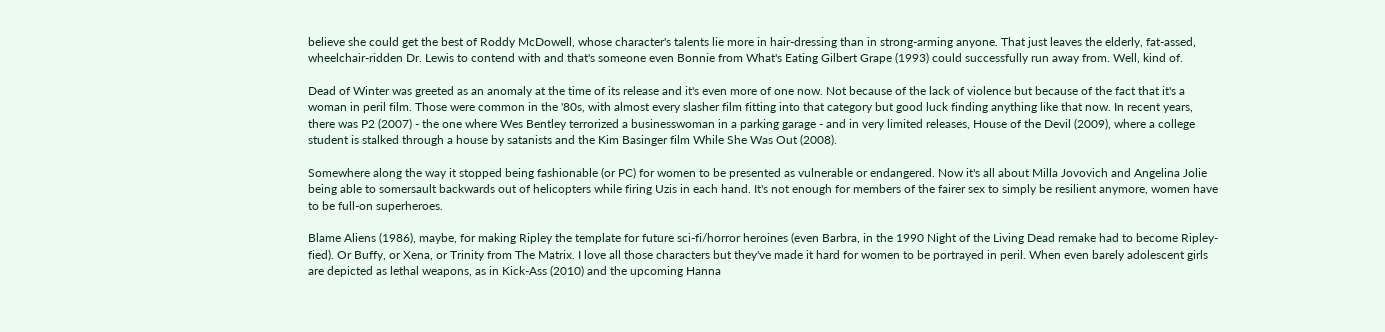believe she could get the best of Roddy McDowell, whose character's talents lie more in hair-dressing than in strong-arming anyone. That just leaves the elderly, fat-assed, wheelchair-ridden Dr. Lewis to contend with and that's someone even Bonnie from What's Eating Gilbert Grape (1993) could successfully run away from. Well, kind of.

Dead of Winter was greeted as an anomaly at the time of its release and it's even more of one now. Not because of the lack of violence but because of the fact that it's a woman in peril film. Those were common in the '80s, with almost every slasher film fitting into that category but good luck finding anything like that now. In recent years, there was P2 (2007) - the one where Wes Bentley terrorized a businesswoman in a parking garage - and in very limited releases, House of the Devil (2009), where a college student is stalked through a house by satanists and the Kim Basinger film While She Was Out (2008).

Somewhere along the way it stopped being fashionable (or PC) for women to be presented as vulnerable or endangered. Now it's all about Milla Jovovich and Angelina Jolie being able to somersault backwards out of helicopters while firing Uzis in each hand. It's not enough for members of the fairer sex to simply be resilient anymore, women have to be full-on superheroes.

Blame Aliens (1986), maybe, for making Ripley the template for future sci-fi/horror heroines (even Barbra, in the 1990 Night of the Living Dead remake had to become Ripley-fied). Or Buffy, or Xena, or Trinity from The Matrix. I love all those characters but they've made it hard for women to be portrayed in peril. When even barely adolescent girls are depicted as lethal weapons, as in Kick-Ass (2010) and the upcoming Hanna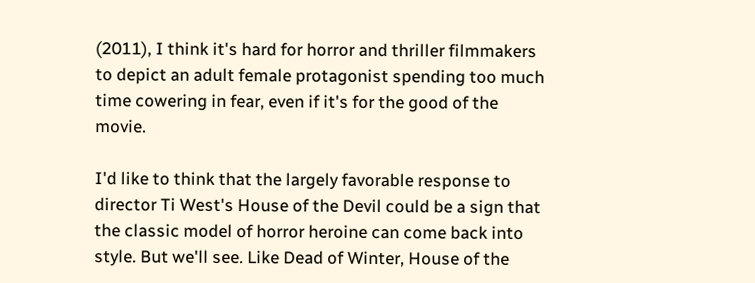(2011), I think it's hard for horror and thriller filmmakers to depict an adult female protagonist spending too much time cowering in fear, even if it's for the good of the movie.

I'd like to think that the largely favorable response to director Ti West's House of the Devil could be a sign that the classic model of horror heroine can come back into style. But we'll see. Like Dead of Winter, House of the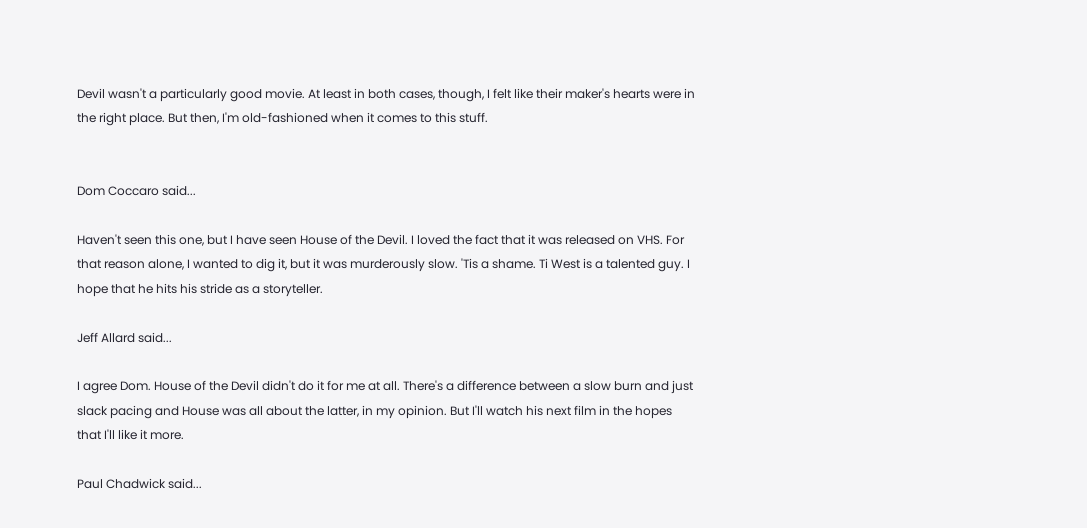Devil wasn't a particularly good movie. At least in both cases, though, I felt like their maker's hearts were in the right place. But then, I'm old-fashioned when it comes to this stuff.


Dom Coccaro said...

Haven't seen this one, but I have seen House of the Devil. I loved the fact that it was released on VHS. For that reason alone, I wanted to dig it, but it was murderously slow. 'Tis a shame. Ti West is a talented guy. I hope that he hits his stride as a storyteller.

Jeff Allard said...

I agree Dom. House of the Devil didn't do it for me at all. There's a difference between a slow burn and just slack pacing and House was all about the latter, in my opinion. But I'll watch his next film in the hopes that I'll like it more.

Paul Chadwick said...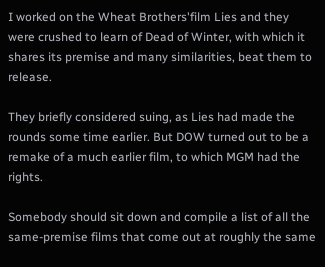I worked on the Wheat Brothers'film Lies and they were crushed to learn of Dead of Winter, with which it shares its premise and many similarities, beat them to release.

They briefly considered suing, as Lies had made the rounds some time earlier. But DOW turned out to be a remake of a much earlier film, to which MGM had the rights.

Somebody should sit down and compile a list of all the same-premise films that come out at roughly the same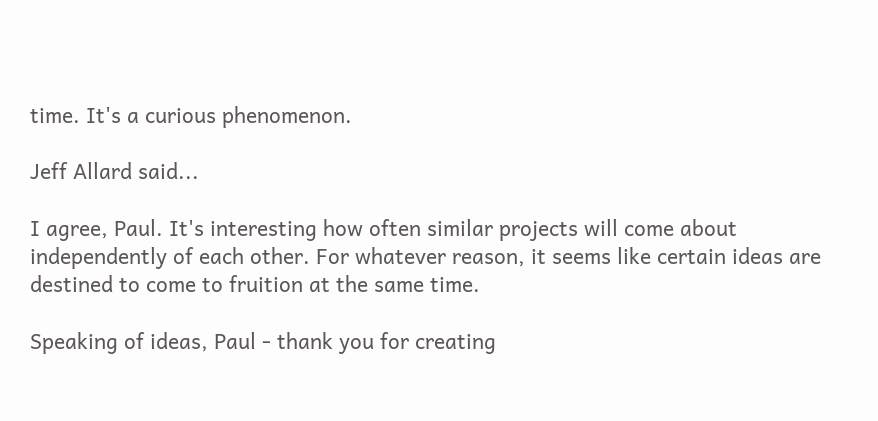time. It's a curious phenomenon.

Jeff Allard said...

I agree, Paul. It's interesting how often similar projects will come about independently of each other. For whatever reason, it seems like certain ideas are destined to come to fruition at the same time.

Speaking of ideas, Paul - thank you for creating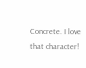Concrete. I love that character!